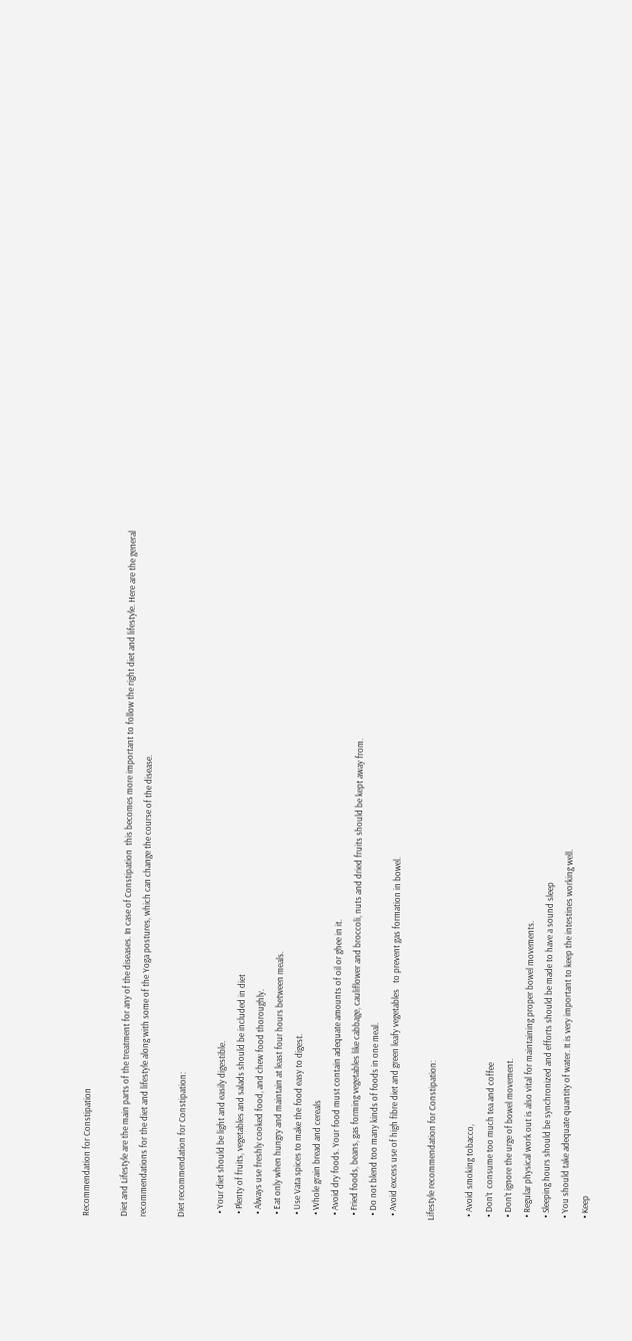Recommendation for Constipation

Diet and Lifestyle are the main parts of the treatment for any of the diseases. In case of Constipation  this becomes more important to follow the right diet and lifestyle. Here are the general recommendations for the diet and lifestyle along with some of the Yoga postures, which can change the course of the disease.

Diet recommendation for Constipation:

  • Your diet should be light and easily digestible.
  • Plenty of fruits, vegetables and salads should be included in diet
  • Always use freshly cooked food, and chew food thoroughly.
  • Eat only when hungry and maintain at least four hours between meals.
  • Use Vata spices to make the food easy to digest.
  • Whole grain bread and cereals
  • Avoid dry foods. Your food must contain adequate amounts of oil or ghee in it.
  • Fried foods, beans, gas forming vegetables like cabbage, cauliflower and broccoli, nuts and dried fruits should be kept away from.
  • Do not blend too many kinds of foods in one meal.
  • Avoid excess use of high fibre diet and green leafy vegetables   to prevent gas formation in bowel.

Lifestyle recommendation for Constipation:

  • Avoid smoking tobacco,
  • Don’t  consume too much tea and coffee
  • Don’t ignore the urge of bowel movement.
  • Regular physical work out is also vital for maintaining proper bowel movements.
  • Sleeping hours should be synchronized and efforts should be made to have a sound sleep
  • You should take adequate quantity of water. It is very important to keep the intestines working well.
  • Keep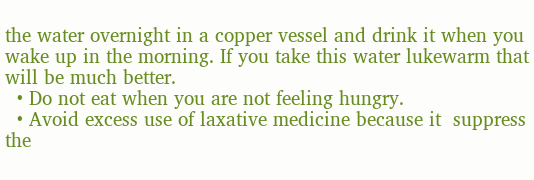the water overnight in a copper vessel and drink it when you wake up in the morning. If you take this water lukewarm that will be much better.
  • Do not eat when you are not feeling hungry.
  • Avoid excess use of laxative medicine because it  suppress the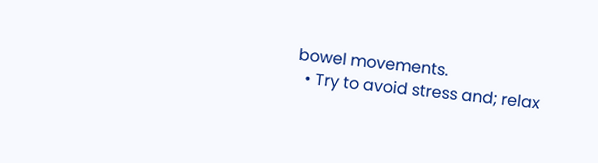bowel movements.
  • Try to avoid stress and; relax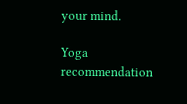your mind.

Yoga recommendation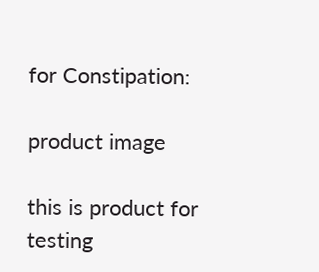for Constipation:

product image

this is product for testing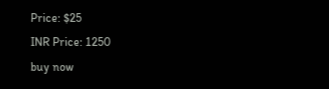Price: $25
INR Price: 1250
buy now